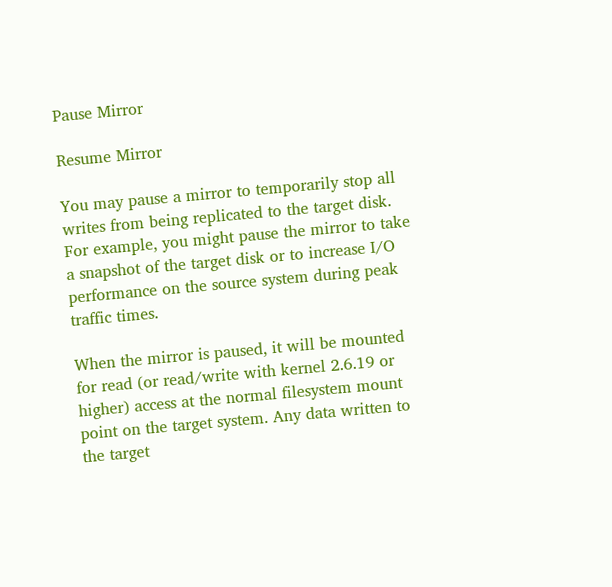Pause Mirror

Resume Mirror

You may pause a mirror to temporarily stop all writes from being replicated to the target disk. For example, you might pause the mirror to take a snapshot of the target disk or to increase I/O performance on the source system during peak traffic times.

When the mirror is paused, it will be mounted for read (or read/write with kernel 2.6.19 or higher) access at the normal filesystem mount point on the target system. Any data written to the target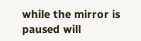while the mirror is paused will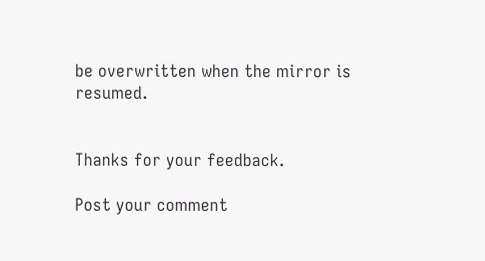be overwritten when the mirror is resumed.


Thanks for your feedback.

Post your comment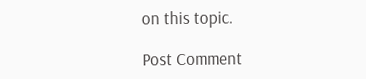on this topic.

Post Comment